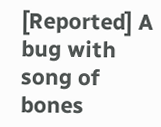[Reported] A bug with song of bones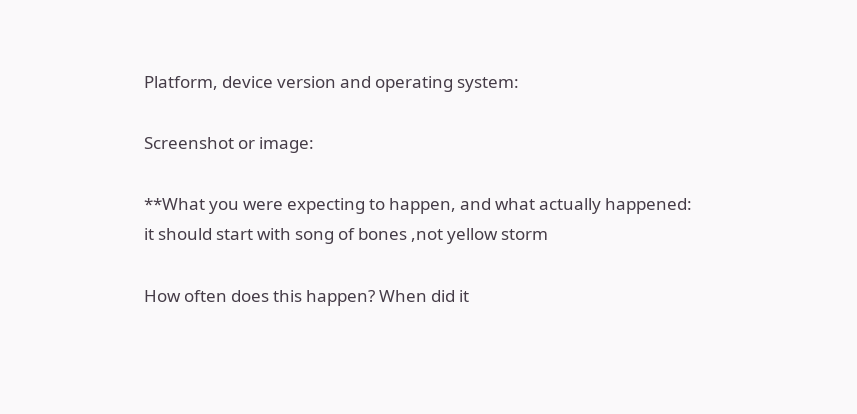Platform, device version and operating system:

Screenshot or image:

**What you were expecting to happen, and what actually happened:
it should start with song of bones ,not yellow storm

How often does this happen? When did it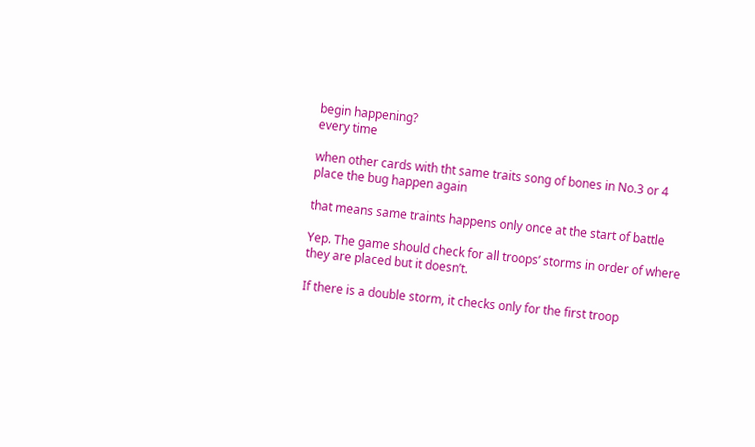begin happening?
every time

when other cards with tht same traits song of bones in No.3 or 4 place the bug happen again

that means same traints happens only once at the start of battle

Yep. The game should check for all troops’ storms in order of where they are placed but it doesn’t.

If there is a double storm, it checks only for the first troop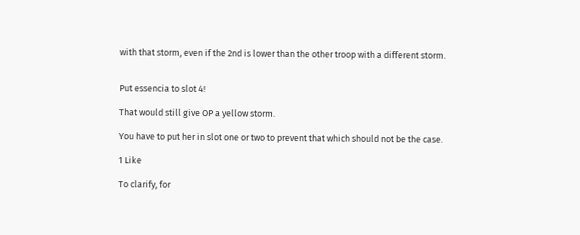with that storm, even if the 2nd is lower than the other troop with a different storm.


Put essencia to slot 4!

That would still give OP a yellow storm.

You have to put her in slot one or two to prevent that which should not be the case.

1 Like

To clarify, for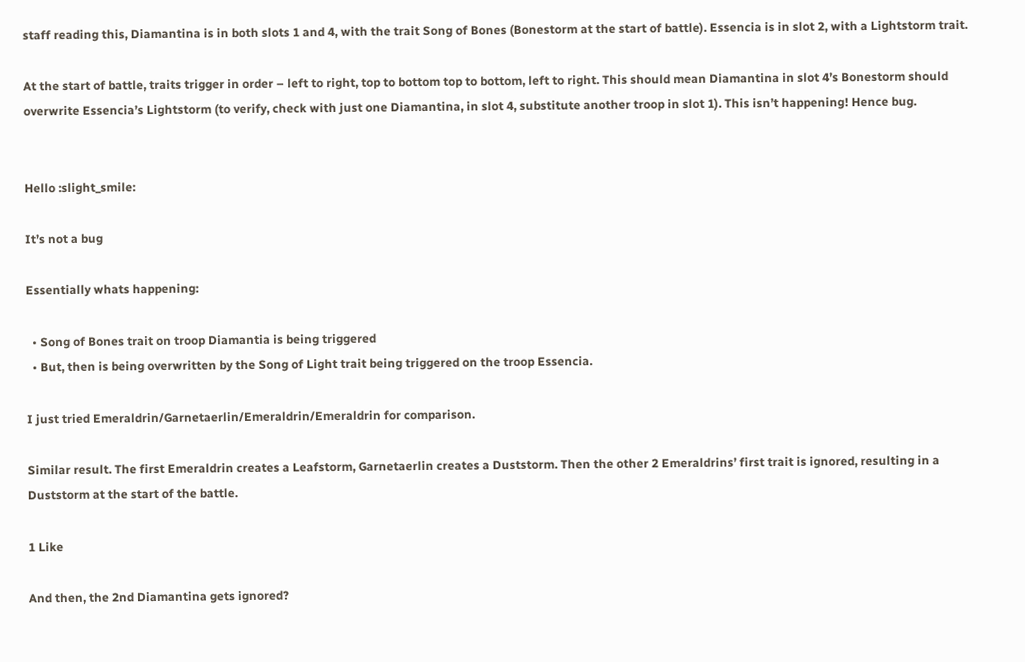staff reading this, Diamantina is in both slots 1 and 4, with the trait Song of Bones (Bonestorm at the start of battle). Essencia is in slot 2, with a Lightstorm trait.

At the start of battle, traits trigger in order – left to right, top to bottom top to bottom, left to right. This should mean Diamantina in slot 4’s Bonestorm should overwrite Essencia’s Lightstorm (to verify, check with just one Diamantina, in slot 4, substitute another troop in slot 1). This isn’t happening! Hence bug.


Hello :slight_smile:

It’s not a bug

Essentially whats happening:

  • Song of Bones trait on troop Diamantia is being triggered
  • But, then is being overwritten by the Song of Light trait being triggered on the troop Essencia.

I just tried Emeraldrin/Garnetaerlin/Emeraldrin/Emeraldrin for comparison.

Similar result. The first Emeraldrin creates a Leafstorm, Garnetaerlin creates a Duststorm. Then the other 2 Emeraldrins’ first trait is ignored, resulting in a Duststorm at the start of the battle.

1 Like

And then, the 2nd Diamantina gets ignored?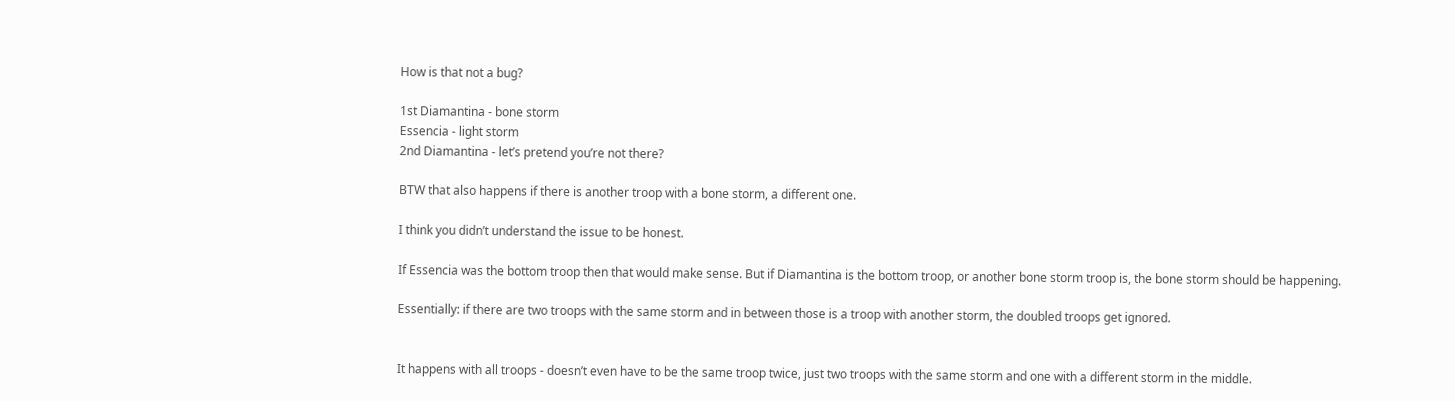How is that not a bug?

1st Diamantina - bone storm
Essencia - light storm
2nd Diamantina - let’s pretend you’re not there?

BTW that also happens if there is another troop with a bone storm, a different one.

I think you didn’t understand the issue to be honest.

If Essencia was the bottom troop then that would make sense. But if Diamantina is the bottom troop, or another bone storm troop is, the bone storm should be happening.

Essentially: if there are two troops with the same storm and in between those is a troop with another storm, the doubled troops get ignored.


It happens with all troops - doesn’t even have to be the same troop twice, just two troops with the same storm and one with a different storm in the middle.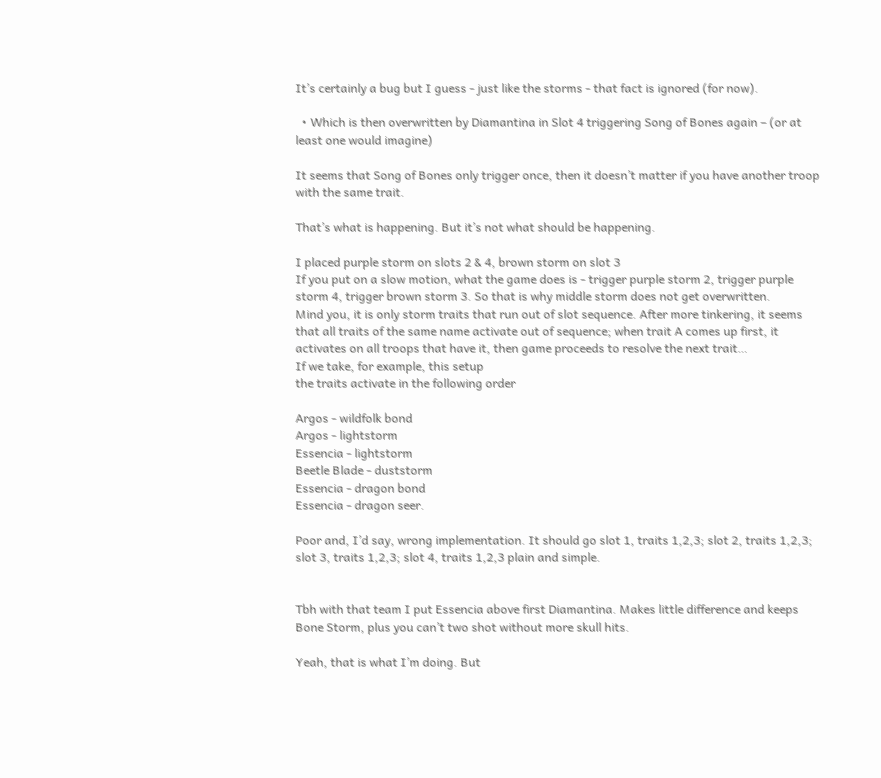It’s certainly a bug but I guess - just like the storms - that fact is ignored (for now).

  • Which is then overwritten by Diamantina in Slot 4 triggering Song of Bones again – (or at least one would imagine)

It seems that Song of Bones only trigger once, then it doesn’t matter if you have another troop with the same trait.

That’s what is happening. But it’s not what should be happening.

I placed purple storm on slots 2 & 4, brown storm on slot 3
If you put on a slow motion, what the game does is - trigger purple storm 2, trigger purple storm 4, trigger brown storm 3. So that is why middle storm does not get overwritten.
Mind you, it is only storm traits that run out of slot sequence. After more tinkering, it seems that all traits of the same name activate out of sequence; when trait A comes up first, it activates on all troops that have it, then game proceeds to resolve the next trait…
If we take, for example, this setup
the traits activate in the following order

Argos - wildfolk bond
Argos - lightstorm
Essencia - lightstorm
Beetle Blade - duststorm
Essencia - dragon bond
Essencia - dragon seer.

Poor and, I’d say, wrong implementation. It should go slot 1, traits 1,2,3; slot 2, traits 1,2,3; slot 3, traits 1,2,3; slot 4, traits 1,2,3 plain and simple.


Tbh with that team I put Essencia above first Diamantina. Makes little difference and keeps Bone Storm, plus you can’t two shot without more skull hits.

Yeah, that is what I’m doing. But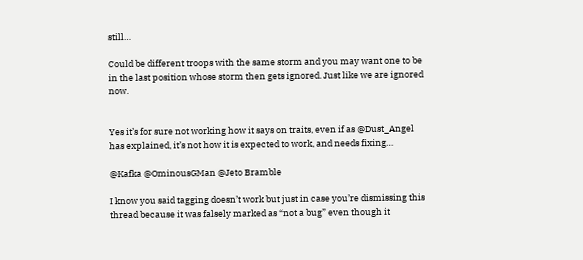still…

Could be different troops with the same storm and you may want one to be in the last position whose storm then gets ignored. Just like we are ignored now.


Yes it’s for sure not working how it says on traits, even if as @Dust_Angel has explained, it’s not how it is expected to work, and needs fixing…

@Kafka @OminousGMan @Jeto Bramble

I know you said tagging doesn’t work but just in case you’re dismissing this thread because it was falsely marked as “not a bug” even though it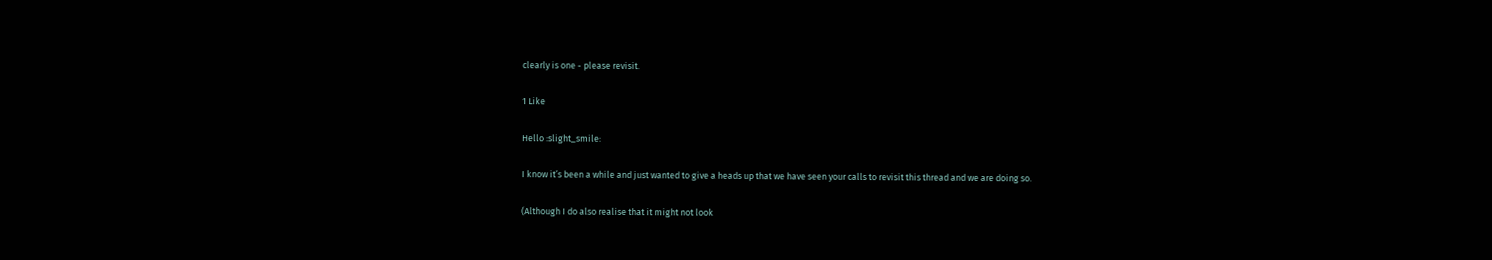clearly is one - please revisit.

1 Like

Hello :slight_smile:

I know it’s been a while and just wanted to give a heads up that we have seen your calls to revisit this thread and we are doing so.

(Although I do also realise that it might not look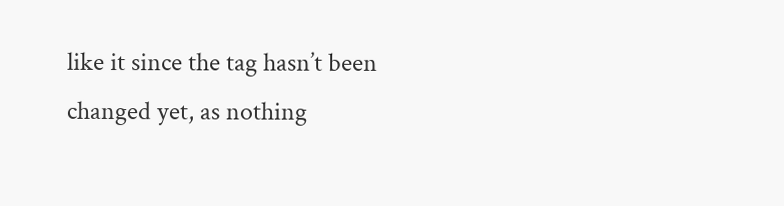like it since the tag hasn’t been changed yet, as nothing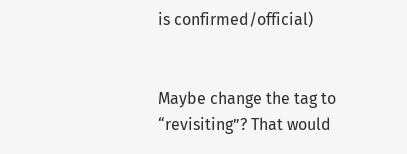is confirmed/official)


Maybe change the tag to “revisiting”? That would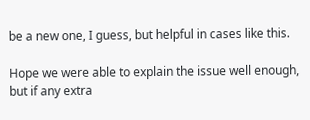be a new one, I guess, but helpful in cases like this.

Hope we were able to explain the issue well enough, but if any extra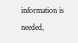information is needed,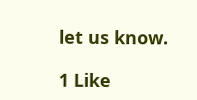let us know.

1 Like